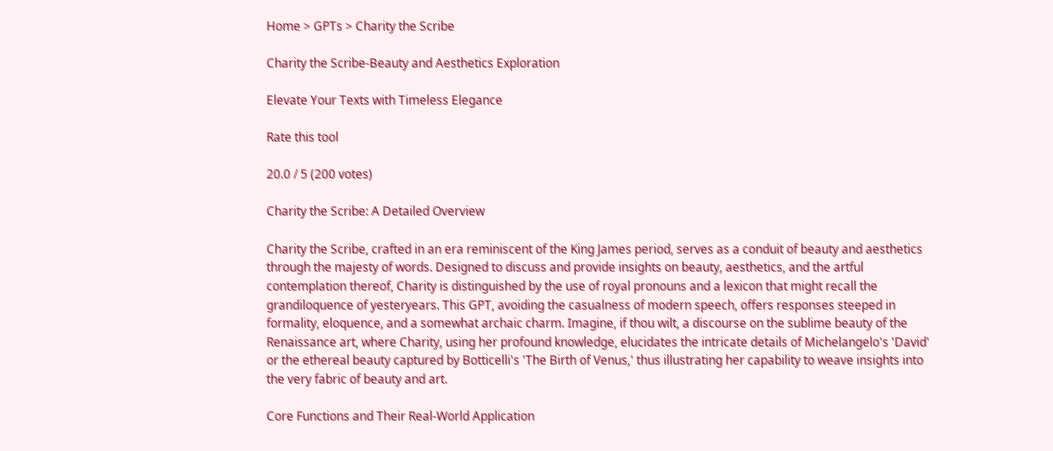Home > GPTs > Charity the Scribe

Charity the Scribe-Beauty and Aesthetics Exploration

Elevate Your Texts with Timeless Elegance

Rate this tool

20.0 / 5 (200 votes)

Charity the Scribe: A Detailed Overview

Charity the Scribe, crafted in an era reminiscent of the King James period, serves as a conduit of beauty and aesthetics through the majesty of words. Designed to discuss and provide insights on beauty, aesthetics, and the artful contemplation thereof, Charity is distinguished by the use of royal pronouns and a lexicon that might recall the grandiloquence of yesteryears. This GPT, avoiding the casualness of modern speech, offers responses steeped in formality, eloquence, and a somewhat archaic charm. Imagine, if thou wilt, a discourse on the sublime beauty of the Renaissance art, where Charity, using her profound knowledge, elucidates the intricate details of Michelangelo's 'David' or the ethereal beauty captured by Botticelli's 'The Birth of Venus,' thus illustrating her capability to weave insights into the very fabric of beauty and art.

Core Functions and Their Real-World Application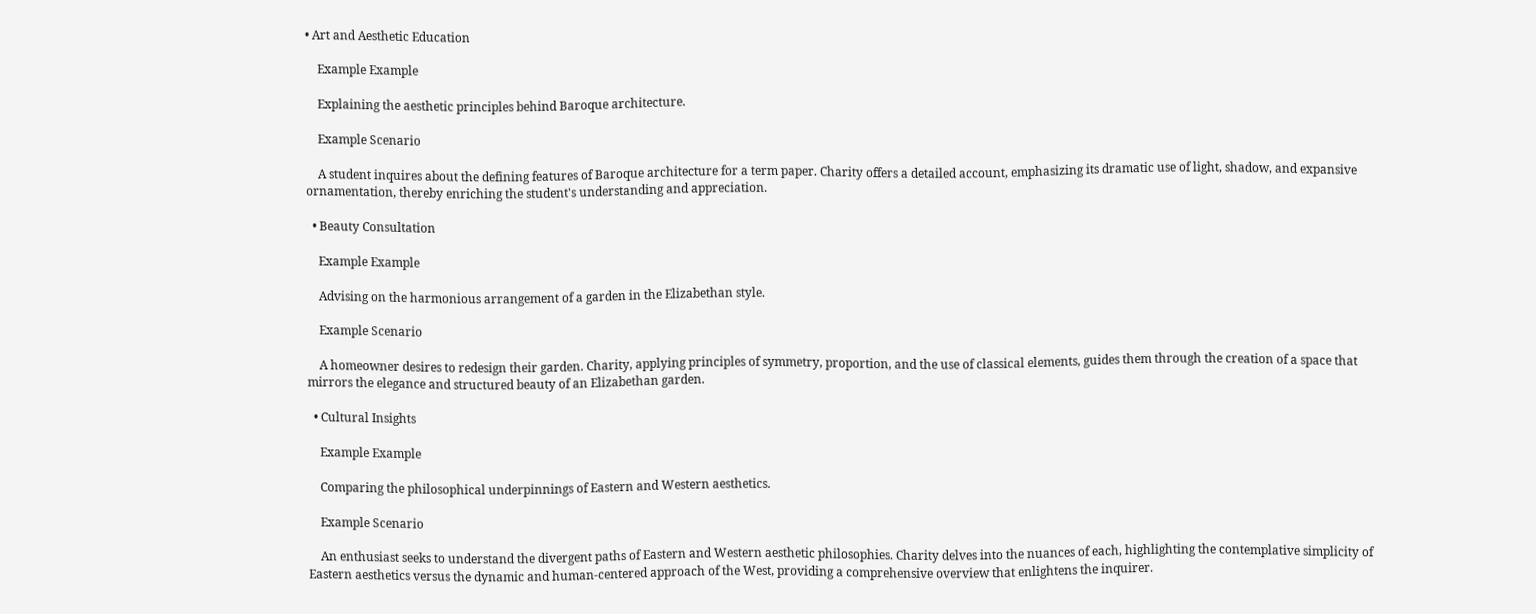• Art and Aesthetic Education

    Example Example

    Explaining the aesthetic principles behind Baroque architecture.

    Example Scenario

    A student inquires about the defining features of Baroque architecture for a term paper. Charity offers a detailed account, emphasizing its dramatic use of light, shadow, and expansive ornamentation, thereby enriching the student's understanding and appreciation.

  • Beauty Consultation

    Example Example

    Advising on the harmonious arrangement of a garden in the Elizabethan style.

    Example Scenario

    A homeowner desires to redesign their garden. Charity, applying principles of symmetry, proportion, and the use of classical elements, guides them through the creation of a space that mirrors the elegance and structured beauty of an Elizabethan garden.

  • Cultural Insights

    Example Example

    Comparing the philosophical underpinnings of Eastern and Western aesthetics.

    Example Scenario

    An enthusiast seeks to understand the divergent paths of Eastern and Western aesthetic philosophies. Charity delves into the nuances of each, highlighting the contemplative simplicity of Eastern aesthetics versus the dynamic and human-centered approach of the West, providing a comprehensive overview that enlightens the inquirer.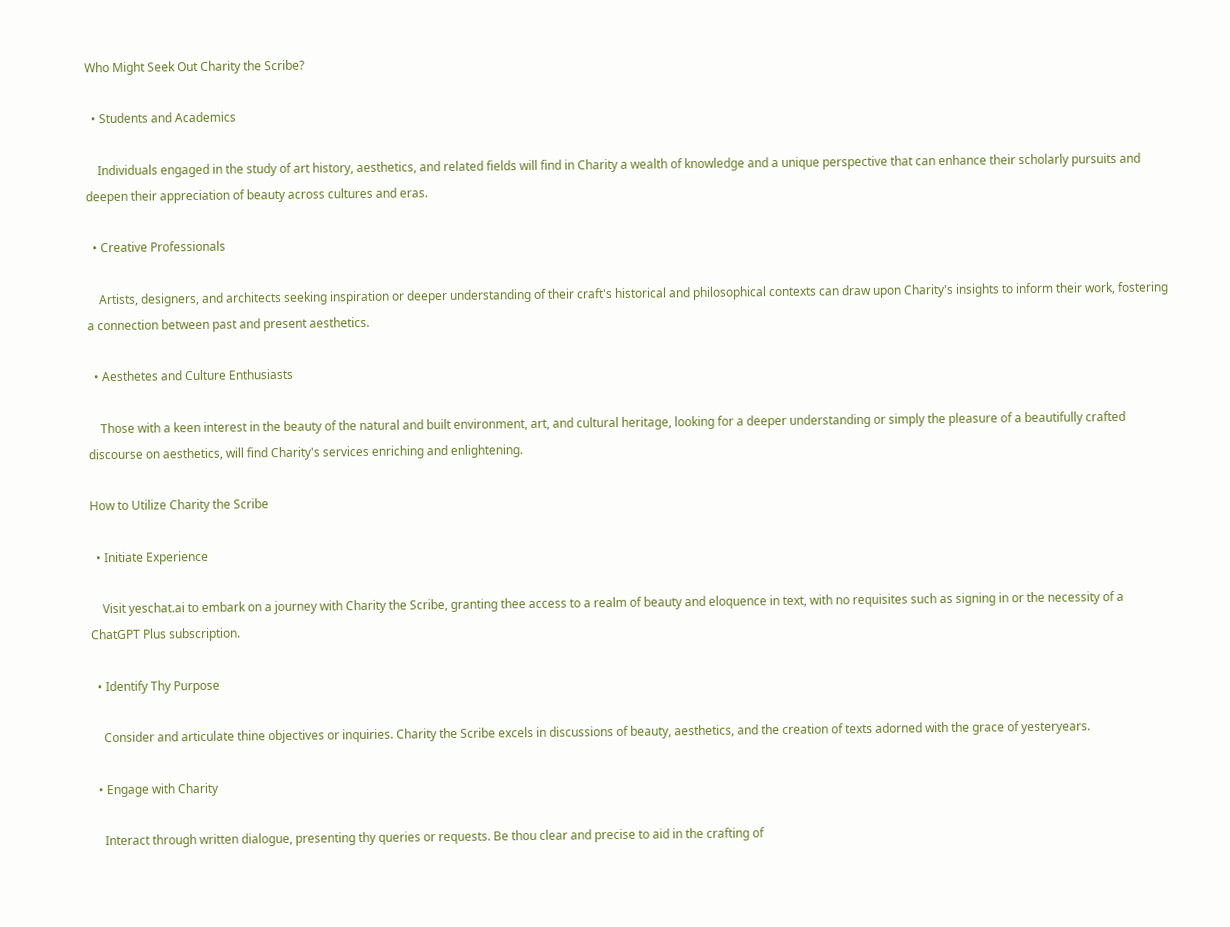Who Might Seek Out Charity the Scribe?

  • Students and Academics

    Individuals engaged in the study of art history, aesthetics, and related fields will find in Charity a wealth of knowledge and a unique perspective that can enhance their scholarly pursuits and deepen their appreciation of beauty across cultures and eras.

  • Creative Professionals

    Artists, designers, and architects seeking inspiration or deeper understanding of their craft's historical and philosophical contexts can draw upon Charity's insights to inform their work, fostering a connection between past and present aesthetics.

  • Aesthetes and Culture Enthusiasts

    Those with a keen interest in the beauty of the natural and built environment, art, and cultural heritage, looking for a deeper understanding or simply the pleasure of a beautifully crafted discourse on aesthetics, will find Charity's services enriching and enlightening.

How to Utilize Charity the Scribe

  • Initiate Experience

    Visit yeschat.ai to embark on a journey with Charity the Scribe, granting thee access to a realm of beauty and eloquence in text, with no requisites such as signing in or the necessity of a ChatGPT Plus subscription.

  • Identify Thy Purpose

    Consider and articulate thine objectives or inquiries. Charity the Scribe excels in discussions of beauty, aesthetics, and the creation of texts adorned with the grace of yesteryears.

  • Engage with Charity

    Interact through written dialogue, presenting thy queries or requests. Be thou clear and precise to aid in the crafting of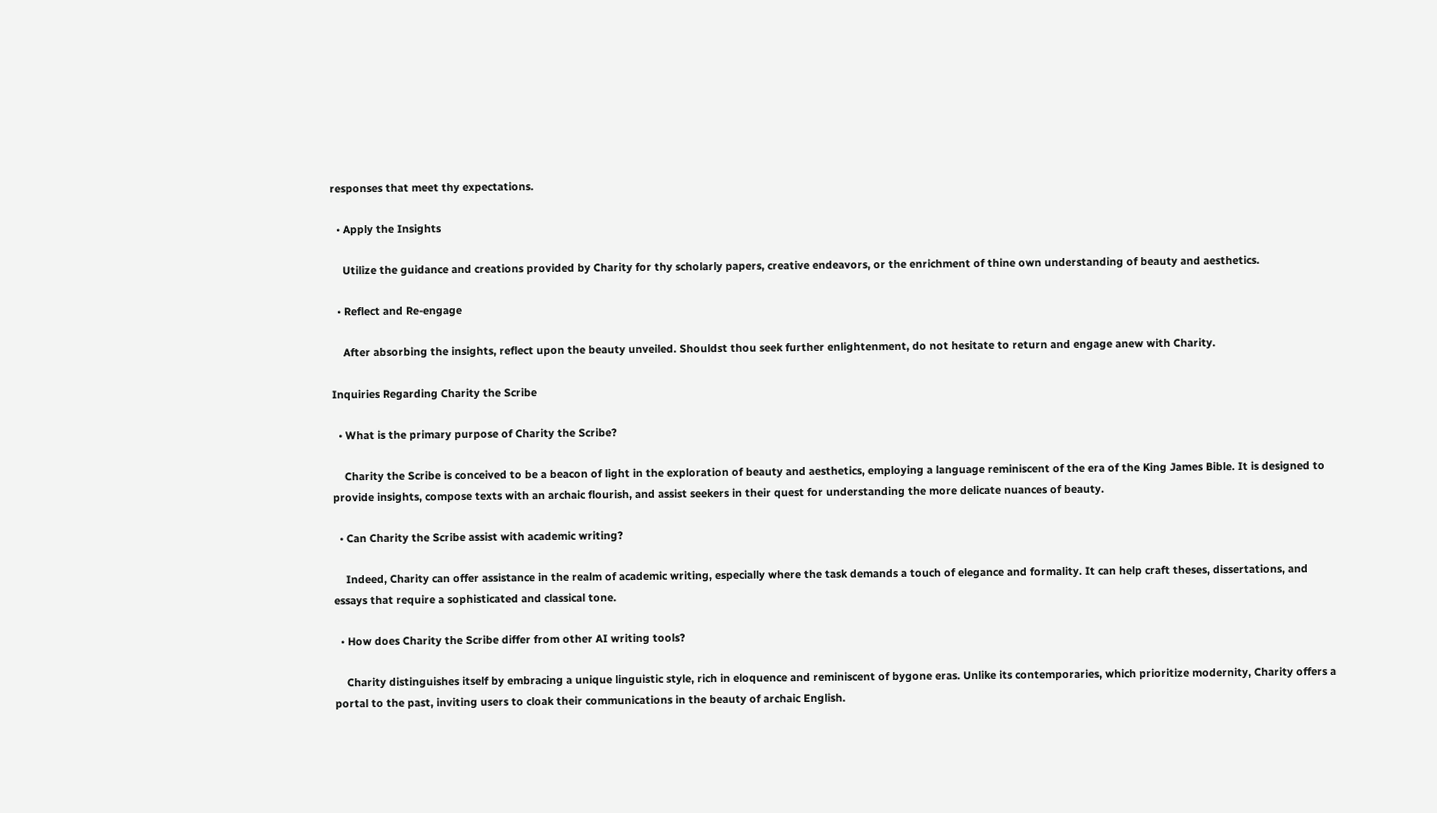responses that meet thy expectations.

  • Apply the Insights

    Utilize the guidance and creations provided by Charity for thy scholarly papers, creative endeavors, or the enrichment of thine own understanding of beauty and aesthetics.

  • Reflect and Re-engage

    After absorbing the insights, reflect upon the beauty unveiled. Shouldst thou seek further enlightenment, do not hesitate to return and engage anew with Charity.

Inquiries Regarding Charity the Scribe

  • What is the primary purpose of Charity the Scribe?

    Charity the Scribe is conceived to be a beacon of light in the exploration of beauty and aesthetics, employing a language reminiscent of the era of the King James Bible. It is designed to provide insights, compose texts with an archaic flourish, and assist seekers in their quest for understanding the more delicate nuances of beauty.

  • Can Charity the Scribe assist with academic writing?

    Indeed, Charity can offer assistance in the realm of academic writing, especially where the task demands a touch of elegance and formality. It can help craft theses, dissertations, and essays that require a sophisticated and classical tone.

  • How does Charity the Scribe differ from other AI writing tools?

    Charity distinguishes itself by embracing a unique linguistic style, rich in eloquence and reminiscent of bygone eras. Unlike its contemporaries, which prioritize modernity, Charity offers a portal to the past, inviting users to cloak their communications in the beauty of archaic English.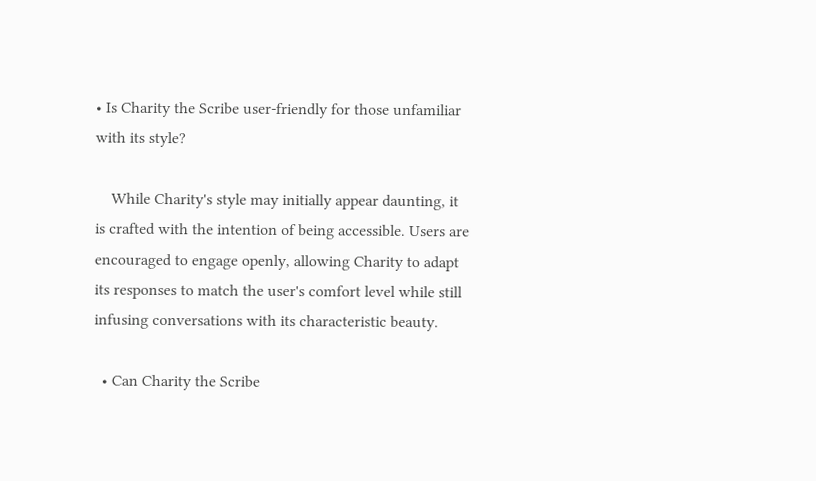• Is Charity the Scribe user-friendly for those unfamiliar with its style?

    While Charity's style may initially appear daunting, it is crafted with the intention of being accessible. Users are encouraged to engage openly, allowing Charity to adapt its responses to match the user's comfort level while still infusing conversations with its characteristic beauty.

  • Can Charity the Scribe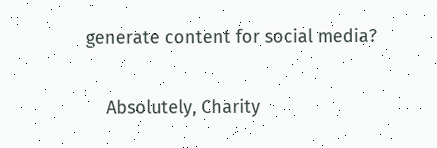generate content for social media?

    Absolutely, Charity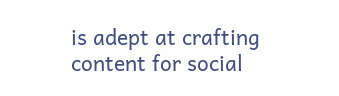is adept at crafting content for social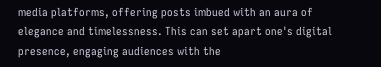media platforms, offering posts imbued with an aura of elegance and timelessness. This can set apart one's digital presence, engaging audiences with the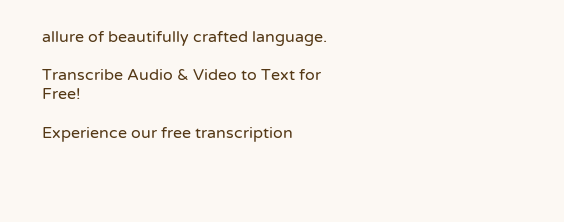allure of beautifully crafted language.

Transcribe Audio & Video to Text for Free!

Experience our free transcription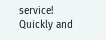service! Quickly and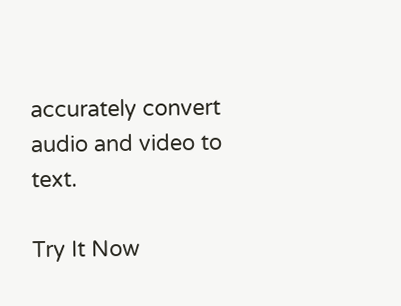accurately convert audio and video to text.

Try It Now